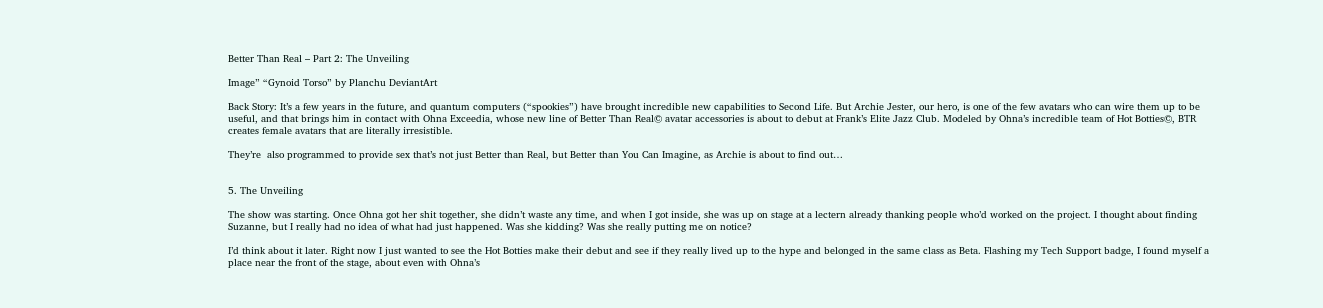Better Than Real – Part 2: The Unveiling

Image” “Gynoid Torso” by Planchu DeviantArt

Back Story: It’s a few years in the future, and quantum computers (“spookies”) have brought incredible new capabilities to Second Life. But Archie Jester, our hero, is one of the few avatars who can wire them up to be useful, and that brings him in contact with Ohna Exceedia, whose new line of Better Than Real© avatar accessories is about to debut at Frank’s Elite Jazz Club. Modeled by Ohna’s incredible team of Hot Botties©, BTR creates female avatars that are literally irresistible.

They’re  also programmed to provide sex that’s not just Better than Real, but Better than You Can Imagine, as Archie is about to find out…


5. The Unveiling

The show was starting. Once Ohna got her shit together, she didn’t waste any time, and when I got inside, she was up on stage at a lectern already thanking people who’d worked on the project. I thought about finding Suzanne, but I really had no idea of what had just happened. Was she kidding? Was she really putting me on notice?

I’d think about it later. Right now I just wanted to see the Hot Botties make their debut and see if they really lived up to the hype and belonged in the same class as Beta. Flashing my Tech Support badge, I found myself a place near the front of the stage, about even with Ohna’s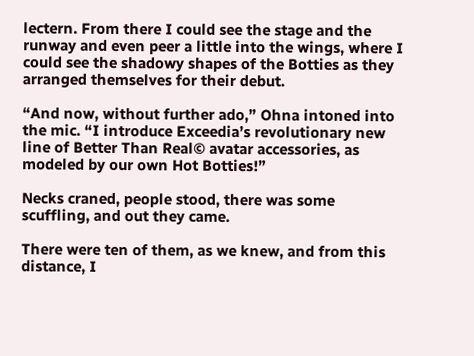lectern. From there I could see the stage and the runway and even peer a little into the wings, where I could see the shadowy shapes of the Botties as they arranged themselves for their debut.

“And now, without further ado,” Ohna intoned into the mic. “I introduce Exceedia’s revolutionary new line of Better Than Real© avatar accessories, as modeled by our own Hot Botties!”

Necks craned, people stood, there was some scuffling, and out they came.

There were ten of them, as we knew, and from this distance, I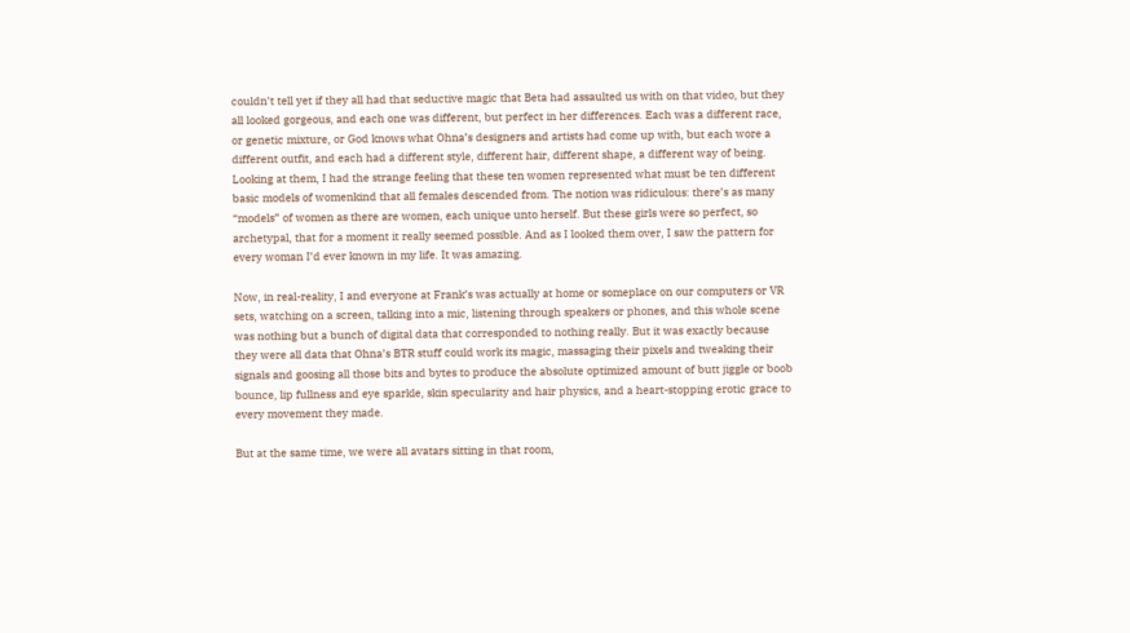couldn’t tell yet if they all had that seductive magic that Beta had assaulted us with on that video, but they all looked gorgeous, and each one was different, but perfect in her differences. Each was a different race, or genetic mixture, or God knows what Ohna’s designers and artists had come up with, but each wore a different outfit, and each had a different style, different hair, different shape, a different way of being. Looking at them, I had the strange feeling that these ten women represented what must be ten different basic models of womenkind that all females descended from. The notion was ridiculous: there’s as many “models” of women as there are women, each unique unto herself. But these girls were so perfect, so archetypal, that for a moment it really seemed possible. And as I looked them over, I saw the pattern for every woman I’d ever known in my life. It was amazing.

Now, in real-reality, I and everyone at Frank’s was actually at home or someplace on our computers or VR sets, watching on a screen, talking into a mic, listening through speakers or phones, and this whole scene was nothing but a bunch of digital data that corresponded to nothing really. But it was exactly because they were all data that Ohna’s BTR stuff could work its magic, massaging their pixels and tweaking their signals and goosing all those bits and bytes to produce the absolute optimized amount of butt jiggle or boob bounce, lip fullness and eye sparkle, skin specularity and hair physics, and a heart-stopping erotic grace to every movement they made.

But at the same time, we were all avatars sitting in that room,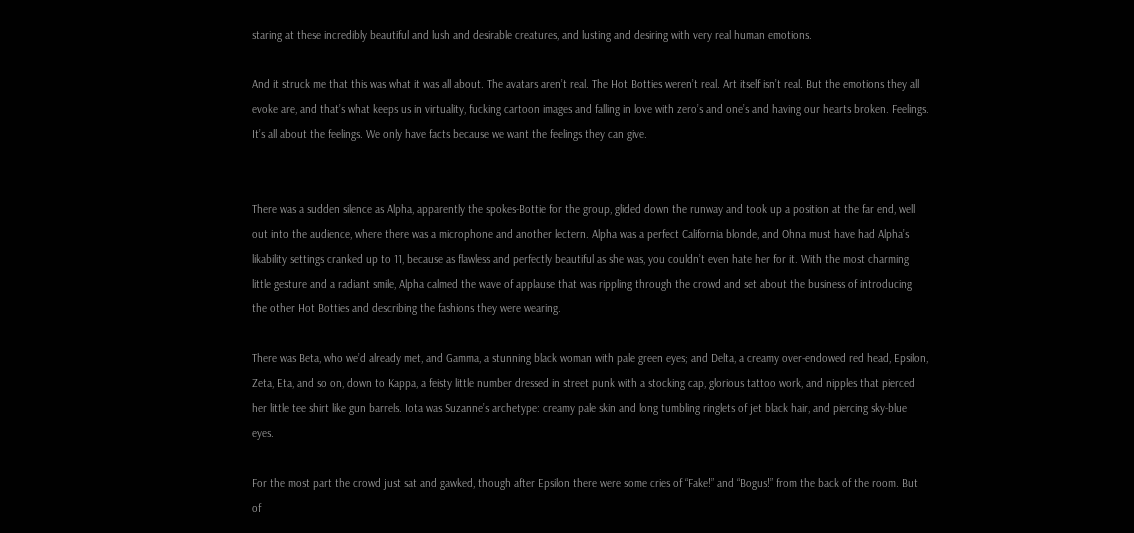staring at these incredibly beautiful and lush and desirable creatures, and lusting and desiring with very real human emotions.

And it struck me that this was what it was all about. The avatars aren’t real. The Hot Botties weren’t real. Art itself isn’t real. But the emotions they all evoke are, and that’s what keeps us in virtuality, fucking cartoon images and falling in love with zero’s and one’s and having our hearts broken. Feelings. It’s all about the feelings. We only have facts because we want the feelings they can give.


There was a sudden silence as Alpha, apparently the spokes-Bottie for the group, glided down the runway and took up a position at the far end, well out into the audience, where there was a microphone and another lectern. Alpha was a perfect California blonde, and Ohna must have had Alpha’s likability settings cranked up to 11, because as flawless and perfectly beautiful as she was, you couldn’t even hate her for it. With the most charming little gesture and a radiant smile, Alpha calmed the wave of applause that was rippling through the crowd and set about the business of introducing the other Hot Botties and describing the fashions they were wearing.

There was Beta, who we’d already met, and Gamma, a stunning black woman with pale green eyes; and Delta, a creamy over-endowed red head, Epsilon, Zeta, Eta, and so on, down to Kappa, a feisty little number dressed in street punk with a stocking cap, glorious tattoo work, and nipples that pierced her little tee shirt like gun barrels. Iota was Suzanne’s archetype: creamy pale skin and long tumbling ringlets of jet black hair, and piercing sky-blue eyes.

For the most part the crowd just sat and gawked, though after Epsilon there were some cries of “Fake!” and “Bogus!” from the back of the room. But of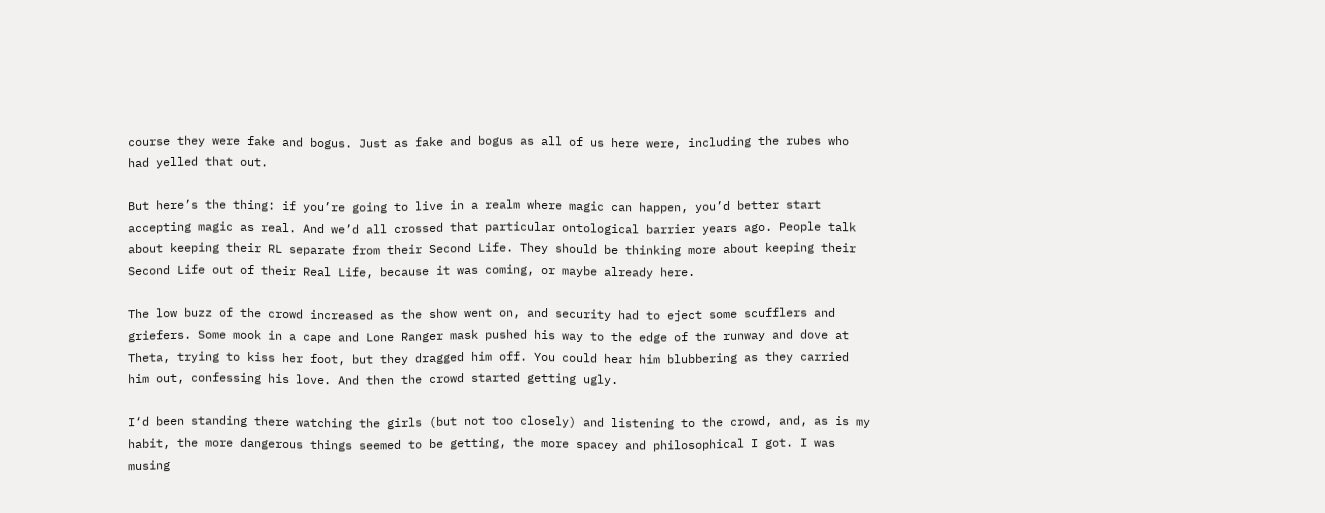course they were fake and bogus. Just as fake and bogus as all of us here were, including the rubes who had yelled that out.

But here’s the thing: if you’re going to live in a realm where magic can happen, you’d better start accepting magic as real. And we’d all crossed that particular ontological barrier years ago. People talk about keeping their RL separate from their Second Life. They should be thinking more about keeping their Second Life out of their Real Life, because it was coming, or maybe already here.

The low buzz of the crowd increased as the show went on, and security had to eject some scufflers and griefers. Some mook in a cape and Lone Ranger mask pushed his way to the edge of the runway and dove at Theta, trying to kiss her foot, but they dragged him off. You could hear him blubbering as they carried him out, confessing his love. And then the crowd started getting ugly.

I‘d been standing there watching the girls (but not too closely) and listening to the crowd, and, as is my habit, the more dangerous things seemed to be getting, the more spacey and philosophical I got. I was musing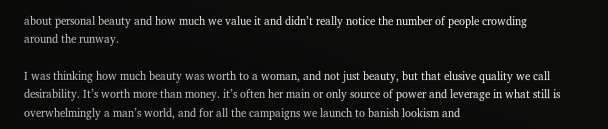about personal beauty and how much we value it and didn’t really notice the number of people crowding around the runway.

I was thinking how much beauty was worth to a woman, and not just beauty, but that elusive quality we call desirability. It’s worth more than money. it’s often her main or only source of power and leverage in what still is overwhelmingly a man’s world, and for all the campaigns we launch to banish lookism and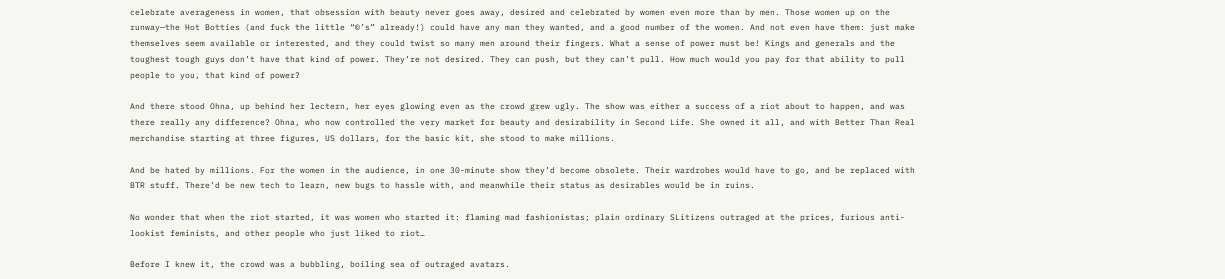celebrate averageness in women, that obsession with beauty never goes away, desired and celebrated by women even more than by men. Those women up on the runway—the Hot Botties (and fuck the little “©’s” already!) could have any man they wanted, and a good number of the women. And not even have them: just make themselves seem available or interested, and they could twist so many men around their fingers. What a sense of power must be! Kings and generals and the toughest tough guys don’t have that kind of power. They’re not desired. They can push, but they can’t pull. How much would you pay for that ability to pull people to you, that kind of power?

And there stood Ohna, up behind her lectern, her eyes glowing even as the crowd grew ugly. The show was either a success of a riot about to happen, and was there really any difference? Ohna, who now controlled the very market for beauty and desirability in Second Life. She owned it all, and with Better Than Real merchandise starting at three figures, US dollars, for the basic kit, she stood to make millions.

And be hated by millions. For the women in the audience, in one 30-minute show they’d become obsolete. Their wardrobes would have to go, and be replaced with BTR stuff. There’d be new tech to learn, new bugs to hassle with, and meanwhile their status as desirables would be in ruins.

No wonder that when the riot started, it was women who started it: flaming mad fashionistas; plain ordinary SLitizens outraged at the prices, furious anti-lookist feminists, and other people who just liked to riot…

Before I knew it, the crowd was a bubbling, boiling sea of outraged avatars.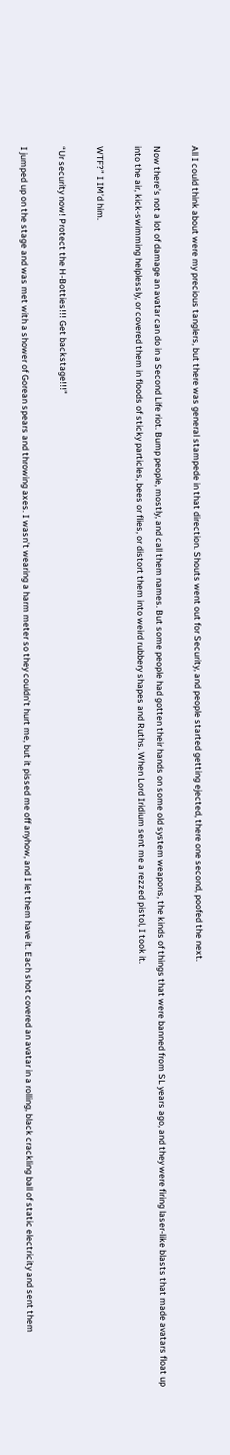All I could think about were my precious tanglers, but there was general stampede in that direction. Shouts went out for Security, and people started getting ejected, there one second, poofed the next.

Now there’s not a lot of damage an avatar can do in a Second Life riot. Bump people, mostly, and call them names. But some people had gotten their hands on some old system weapons, the kinds of things that were banned from SL years ago, and they were firing laser-like blasts that made avatars float up into the air, kick-swimming helplessly, or covered them in floods of sticky particles, bees or flies, or distort them into weird rubbery shapes and Ruths. When Lord Iridium sent me a rezzed pistol, I took it.

WTF?” I IM’d him.

“Ur security now! Protect the H-Botties!!! Get backstage!!!”

I jumped up on the stage and was met with a shower of Gorean spears and throwing axes. I wasn’t wearing a harm meter so they couldn’t hurt me, but it pissed me off anyhow, and I let them have it. Each shot covered an avatar in a rolling, black crackling ball of static electricity and sent them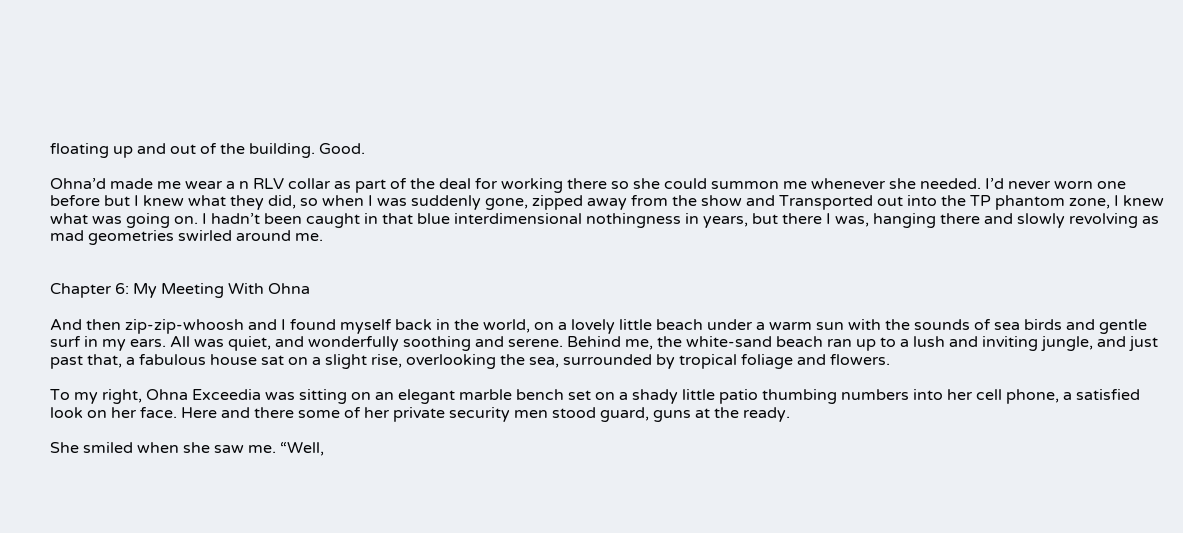floating up and out of the building. Good.

Ohna’d made me wear a n RLV collar as part of the deal for working there so she could summon me whenever she needed. I’d never worn one before but I knew what they did, so when I was suddenly gone, zipped away from the show and Transported out into the TP phantom zone, I knew what was going on. I hadn’t been caught in that blue interdimensional nothingness in years, but there I was, hanging there and slowly revolving as mad geometries swirled around me.


Chapter 6: My Meeting With Ohna

And then zip-zip-whoosh and I found myself back in the world, on a lovely little beach under a warm sun with the sounds of sea birds and gentle surf in my ears. All was quiet, and wonderfully soothing and serene. Behind me, the white-sand beach ran up to a lush and inviting jungle, and just past that, a fabulous house sat on a slight rise, overlooking the sea, surrounded by tropical foliage and flowers.

To my right, Ohna Exceedia was sitting on an elegant marble bench set on a shady little patio thumbing numbers into her cell phone, a satisfied look on her face. Here and there some of her private security men stood guard, guns at the ready.

She smiled when she saw me. “Well,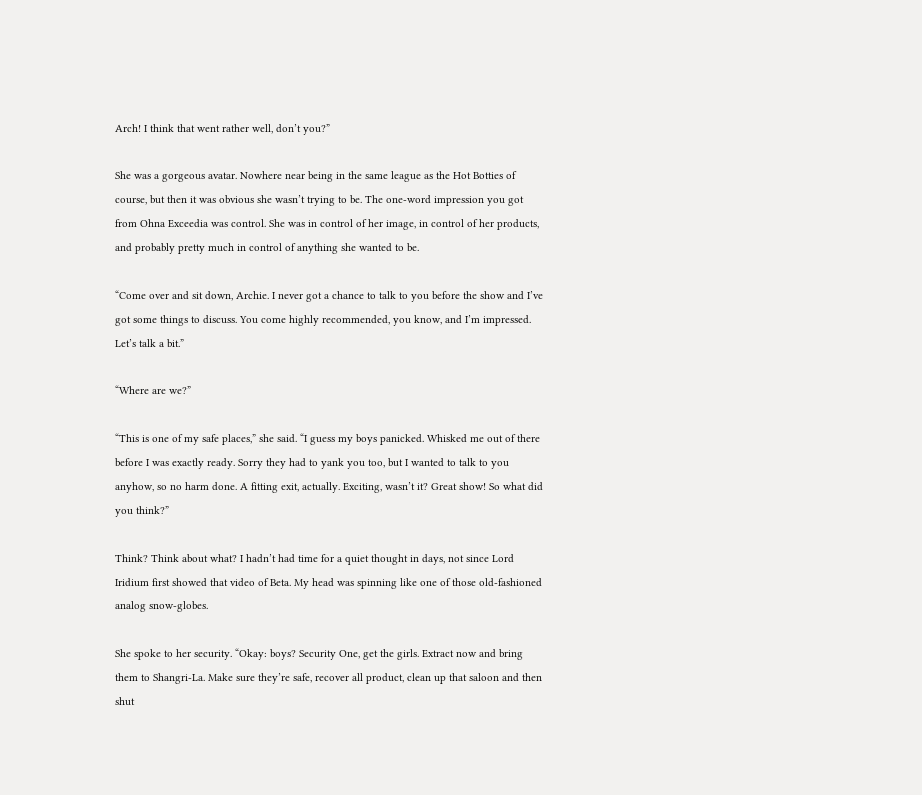Arch! I think that went rather well, don’t you?”

She was a gorgeous avatar. Nowhere near being in the same league as the Hot Botties of course, but then it was obvious she wasn’t trying to be. The one-word impression you got from Ohna Exceedia was control. She was in control of her image, in control of her products, and probably pretty much in control of anything she wanted to be.

“Come over and sit down, Archie. I never got a chance to talk to you before the show and I’ve got some things to discuss. You come highly recommended, you know, and I’m impressed. Let’s talk a bit.”

“Where are we?”

“This is one of my safe places,” she said. “I guess my boys panicked. Whisked me out of there before I was exactly ready. Sorry they had to yank you too, but I wanted to talk to you anyhow, so no harm done. A fitting exit, actually. Exciting, wasn’t it? Great show! So what did you think?”

Think? Think about what? I hadn’t had time for a quiet thought in days, not since Lord Iridium first showed that video of Beta. My head was spinning like one of those old-fashioned analog snow-globes.

She spoke to her security. “Okay: boys? Security One, get the girls. Extract now and bring them to Shangri-La. Make sure they’re safe, recover all product, clean up that saloon and then shut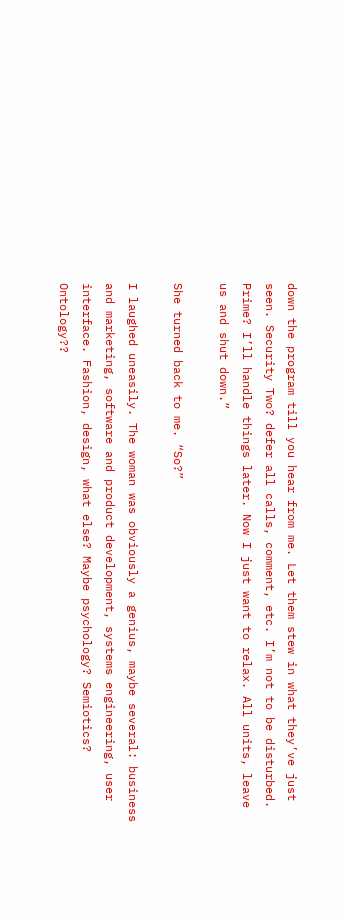down the program till you hear from me. Let them stew in what they’ve just seen. Security Two? defer all calls, comment, etc. I’m not to be disturbed. Prime? I’ll handle things later. Now I just want to relax. All units, leave us and shut down.”

She turned back to me. “So?”

I laughed uneasily. The woman was obviously a genius, maybe several: business and marketing, software and product development, systems engineering, user interface. Fashion, design, what else? Maybe psychology? Semiotics? Ontology??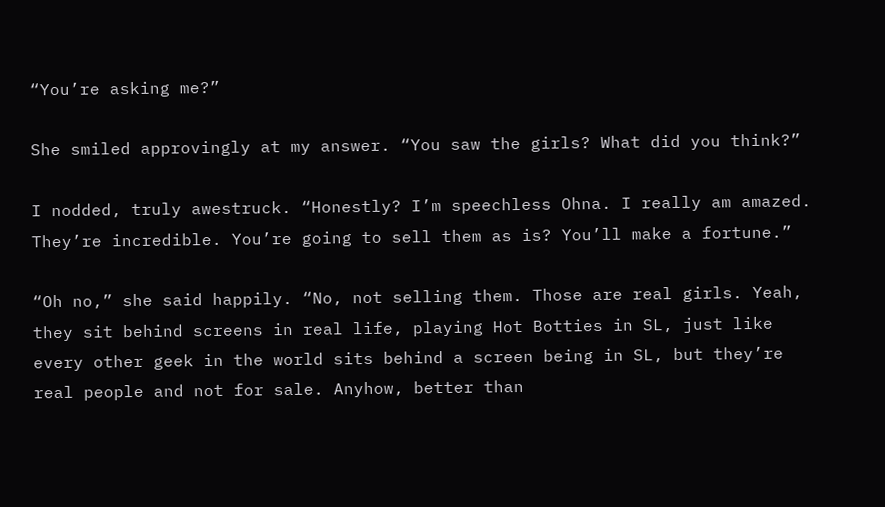“You’re asking me?”

She smiled approvingly at my answer. “You saw the girls? What did you think?”

I nodded, truly awestruck. “Honestly? I’m speechless Ohna. I really am amazed. They’re incredible. You’re going to sell them as is? You’ll make a fortune.”

“Oh no,” she said happily. “No, not selling them. Those are real girls. Yeah, they sit behind screens in real life, playing Hot Botties in SL, just like every other geek in the world sits behind a screen being in SL, but they’re real people and not for sale. Anyhow, better than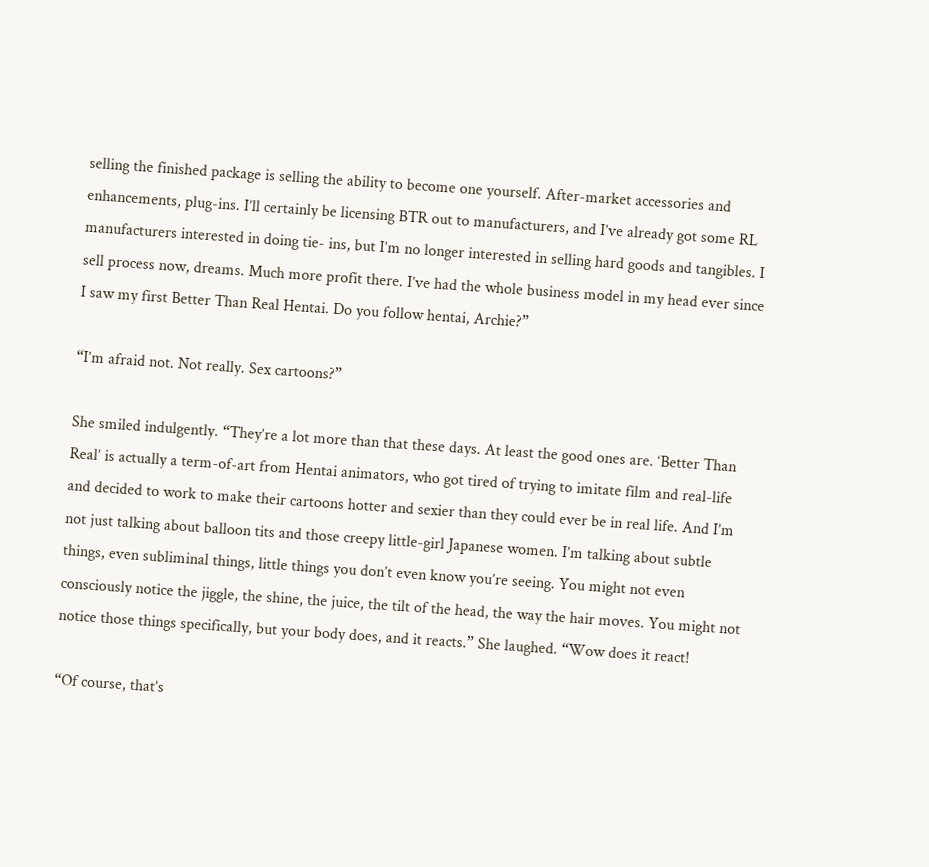selling the finished package is selling the ability to become one yourself. After-market accessories and enhancements, plug-ins. I’ll certainly be licensing BTR out to manufacturers, and I’ve already got some RL manufacturers interested in doing tie- ins, but I’m no longer interested in selling hard goods and tangibles. I sell process now, dreams. Much more profit there. I’ve had the whole business model in my head ever since I saw my first Better Than Real Hentai. Do you follow hentai, Archie?”

“I’m afraid not. Not really. Sex cartoons?”

She smiled indulgently. “They’re a lot more than that these days. At least the good ones are. ‘Better Than Real’ is actually a term-of-art from Hentai animators, who got tired of trying to imitate film and real-life and decided to work to make their cartoons hotter and sexier than they could ever be in real life. And I’m not just talking about balloon tits and those creepy little-girl Japanese women. I’m talking about subtle things, even subliminal things, little things you don’t even know you’re seeing. You might not even consciously notice the jiggle, the shine, the juice, the tilt of the head, the way the hair moves. You might not notice those things specifically, but your body does, and it reacts.” She laughed. “Wow does it react!

“Of course, that’s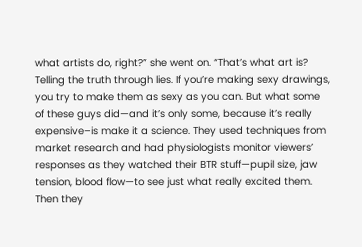what artists do, right?” she went on. “That’s what art is? Telling the truth through lies. If you’re making sexy drawings, you try to make them as sexy as you can. But what some of these guys did—and it’s only some, because it’s really expensive–is make it a science. They used techniques from market research and had physiologists monitor viewers’ responses as they watched their BTR stuff—pupil size, jaw tension, blood flow—to see just what really excited them. Then they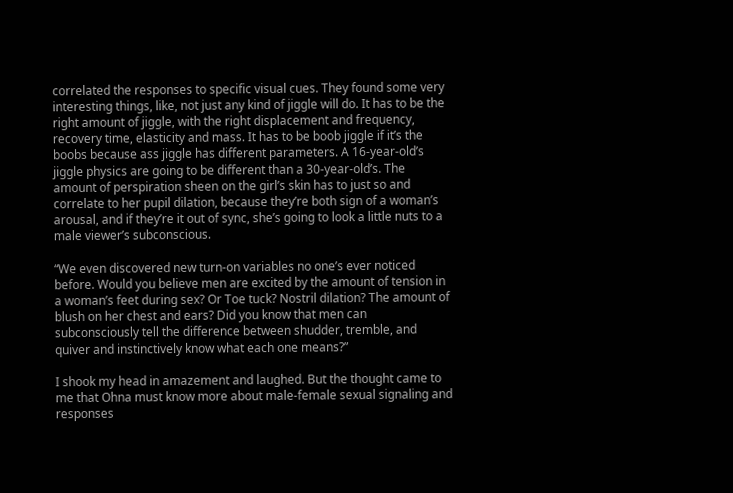correlated the responses to specific visual cues. They found some very interesting things, like, not just any kind of jiggle will do. It has to be the right amount of jiggle, with the right displacement and frequency, recovery time, elasticity and mass. It has to be boob jiggle if it’s the boobs because ass jiggle has different parameters. A 16-year-old’s jiggle physics are going to be different than a 30-year-old’s. The amount of perspiration sheen on the girl’s skin has to just so and correlate to her pupil dilation, because they’re both sign of a woman’s arousal, and if they’re it out of sync, she’s going to look a little nuts to a male viewer’s subconscious.

“We even discovered new turn-on variables no one’s ever noticed before. Would you believe men are excited by the amount of tension in a woman’s feet during sex? Or Toe tuck? Nostril dilation? The amount of blush on her chest and ears? Did you know that men can subconsciously tell the difference between shudder, tremble, and quiver and instinctively know what each one means?”

I shook my head in amazement and laughed. But the thought came to me that Ohna must know more about male-female sexual signaling and responses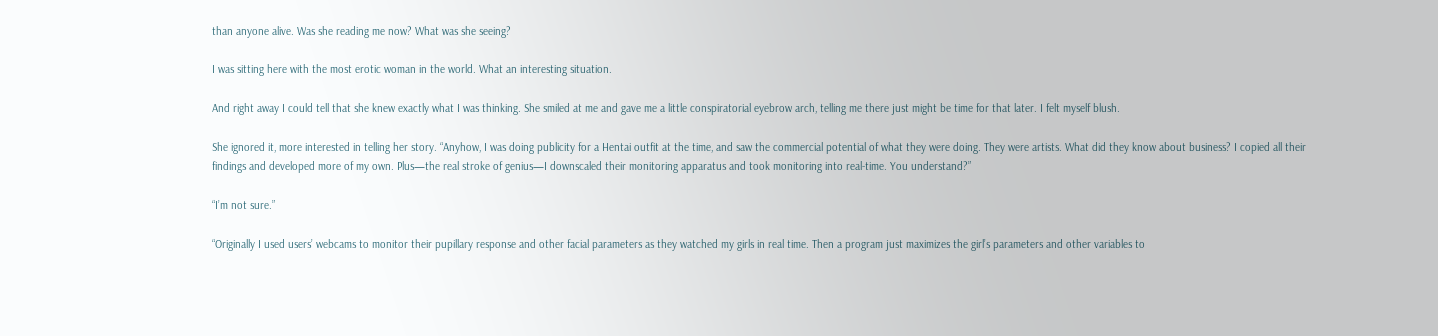than anyone alive. Was she reading me now? What was she seeing?

I was sitting here with the most erotic woman in the world. What an interesting situation.

And right away I could tell that she knew exactly what I was thinking. She smiled at me and gave me a little conspiratorial eyebrow arch, telling me there just might be time for that later. I felt myself blush.

She ignored it, more interested in telling her story. “Anyhow, I was doing publicity for a Hentai outfit at the time, and saw the commercial potential of what they were doing. They were artists. What did they know about business? I copied all their findings and developed more of my own. Plus—the real stroke of genius—I downscaled their monitoring apparatus and took monitoring into real-time. You understand?”

“I’m not sure.”

“Originally I used users’ webcams to monitor their pupillary response and other facial parameters as they watched my girls in real time. Then a program just maximizes the girl’s parameters and other variables to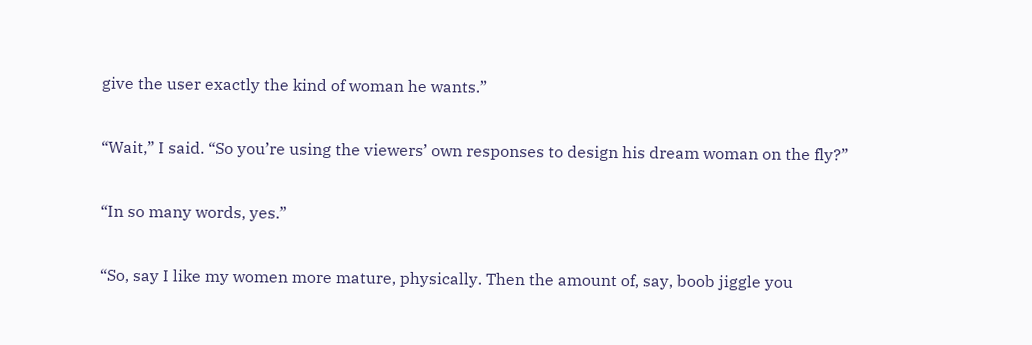give the user exactly the kind of woman he wants.”

“Wait,” I said. “So you’re using the viewers’ own responses to design his dream woman on the fly?”

“In so many words, yes.”

“So, say I like my women more mature, physically. Then the amount of, say, boob jiggle you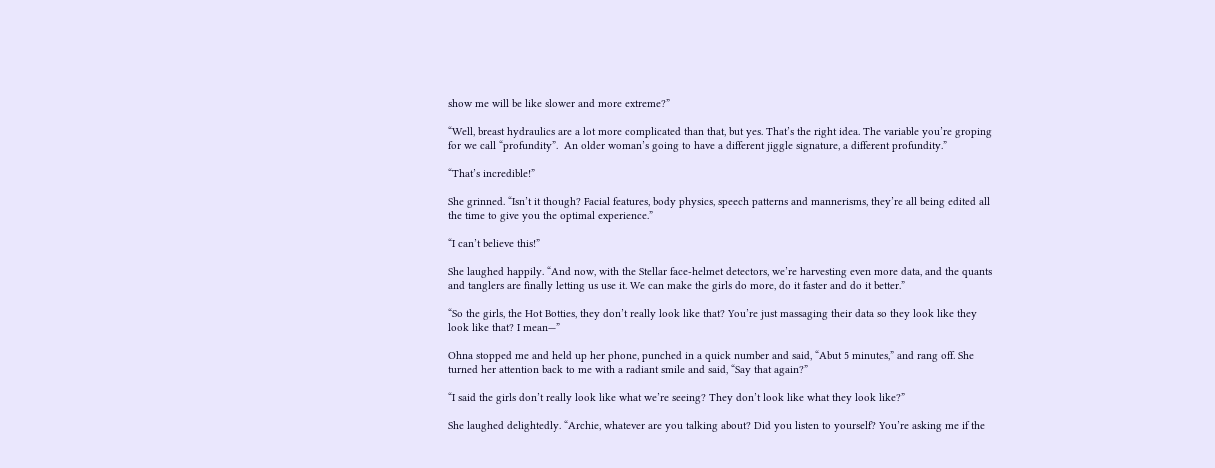show me will be like slower and more extreme?”

“Well, breast hydraulics are a lot more complicated than that, but yes. That’s the right idea. The variable you’re groping for we call “profundity”.  An older woman’s going to have a different jiggle signature, a different profundity.”

“That’s incredible!”

She grinned. “Isn’t it though? Facial features, body physics, speech patterns and mannerisms, they’re all being edited all the time to give you the optimal experience.”

“I can’t believe this!”

She laughed happily. “And now, with the Stellar face-helmet detectors, we’re harvesting even more data, and the quants and tanglers are finally letting us use it. We can make the girls do more, do it faster and do it better.”

“So the girls, the Hot Botties, they don’t really look like that? You’re just massaging their data so they look like they look like that? I mean—”

Ohna stopped me and held up her phone, punched in a quick number and said, “Abut 5 minutes,” and rang off. She turned her attention back to me with a radiant smile and said, “Say that again?”

“I said the girls don’t really look like what we’re seeing? They don’t look like what they look like?”

She laughed delightedly. “Archie, whatever are you talking about? Did you listen to yourself? You’re asking me if the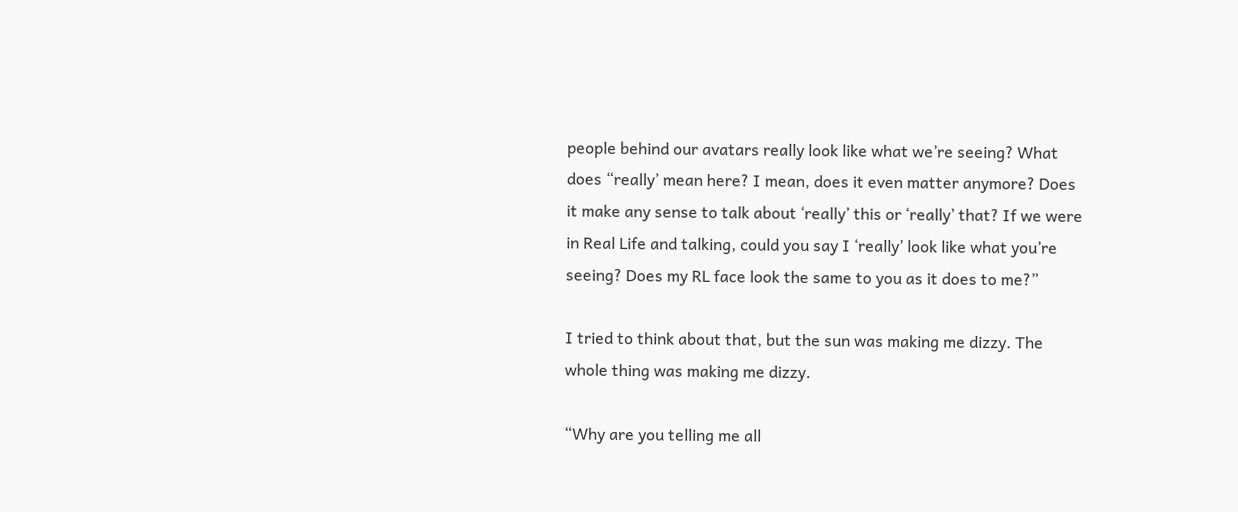people behind our avatars really look like what we’re seeing? What does “really’ mean here? I mean, does it even matter anymore? Does it make any sense to talk about ‘really’ this or ‘really’ that? If we were in Real Life and talking, could you say I ‘really’ look like what you’re seeing? Does my RL face look the same to you as it does to me?”

I tried to think about that, but the sun was making me dizzy. The whole thing was making me dizzy.

“Why are you telling me all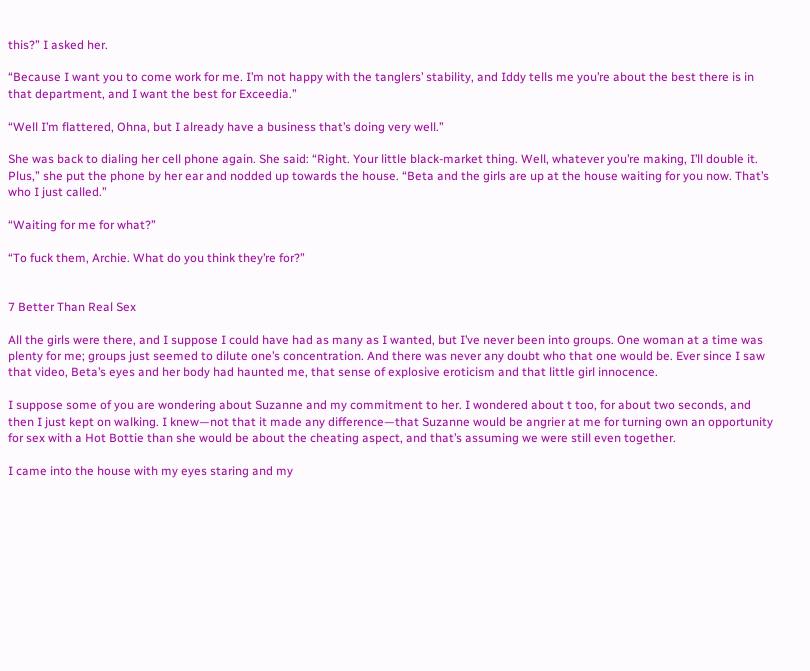this?” I asked her.

“Because I want you to come work for me. I’m not happy with the tanglers’ stability, and Iddy tells me you’re about the best there is in that department, and I want the best for Exceedia.”

“Well I’m flattered, Ohna, but I already have a business that’s doing very well.”

She was back to dialing her cell phone again. She said: “Right. Your little black-market thing. Well, whatever you’re making, I’ll double it. Plus,” she put the phone by her ear and nodded up towards the house. “Beta and the girls are up at the house waiting for you now. That’s who I just called.”

“Waiting for me for what?”

“To fuck them, Archie. What do you think they’re for?”


7 Better Than Real Sex

All the girls were there, and I suppose I could have had as many as I wanted, but I’ve never been into groups. One woman at a time was plenty for me; groups just seemed to dilute one’s concentration. And there was never any doubt who that one would be. Ever since I saw that video, Beta’s eyes and her body had haunted me, that sense of explosive eroticism and that little girl innocence.

I suppose some of you are wondering about Suzanne and my commitment to her. I wondered about t too, for about two seconds, and then I just kept on walking. I knew—not that it made any difference—that Suzanne would be angrier at me for turning own an opportunity for sex with a Hot Bottie than she would be about the cheating aspect, and that’s assuming we were still even together.

I came into the house with my eyes staring and my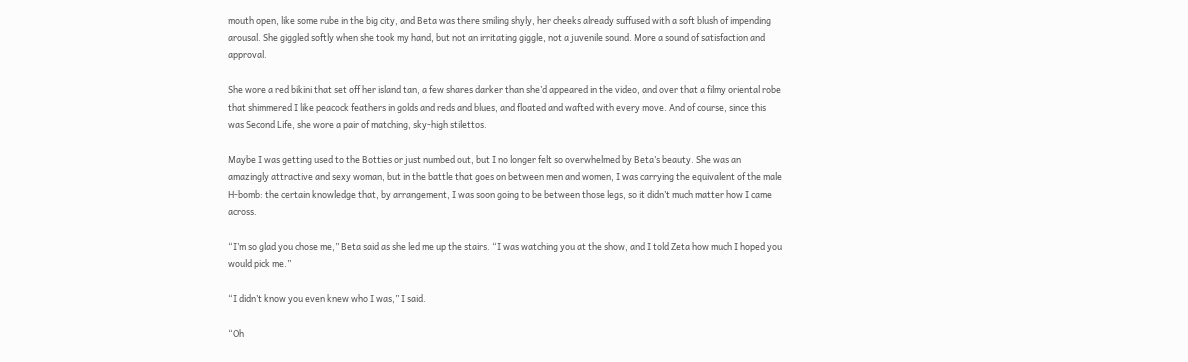mouth open, like some rube in the big city, and Beta was there smiling shyly, her cheeks already suffused with a soft blush of impending arousal. She giggled softly when she took my hand, but not an irritating giggle, not a juvenile sound. More a sound of satisfaction and approval.

She wore a red bikini that set off her island tan, a few shares darker than she’d appeared in the video, and over that a filmy oriental robe that shimmered I like peacock feathers in golds and reds and blues, and floated and wafted with every move. And of course, since this was Second Life, she wore a pair of matching, sky-high stilettos.

Maybe I was getting used to the Botties or just numbed out, but I no longer felt so overwhelmed by Beta’s beauty. She was an amazingly attractive and sexy woman, but in the battle that goes on between men and women, I was carrying the equivalent of the male H-bomb: the certain knowledge that, by arrangement, I was soon going to be between those legs, so it didn’t much matter how I came across.

“I’m so glad you chose me,” Beta said as she led me up the stairs. “I was watching you at the show, and I told Zeta how much I hoped you would pick me.”

“I didn’t know you even knew who I was,” I said.

“Oh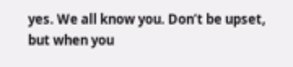yes. We all know you. Don’t be upset, but when you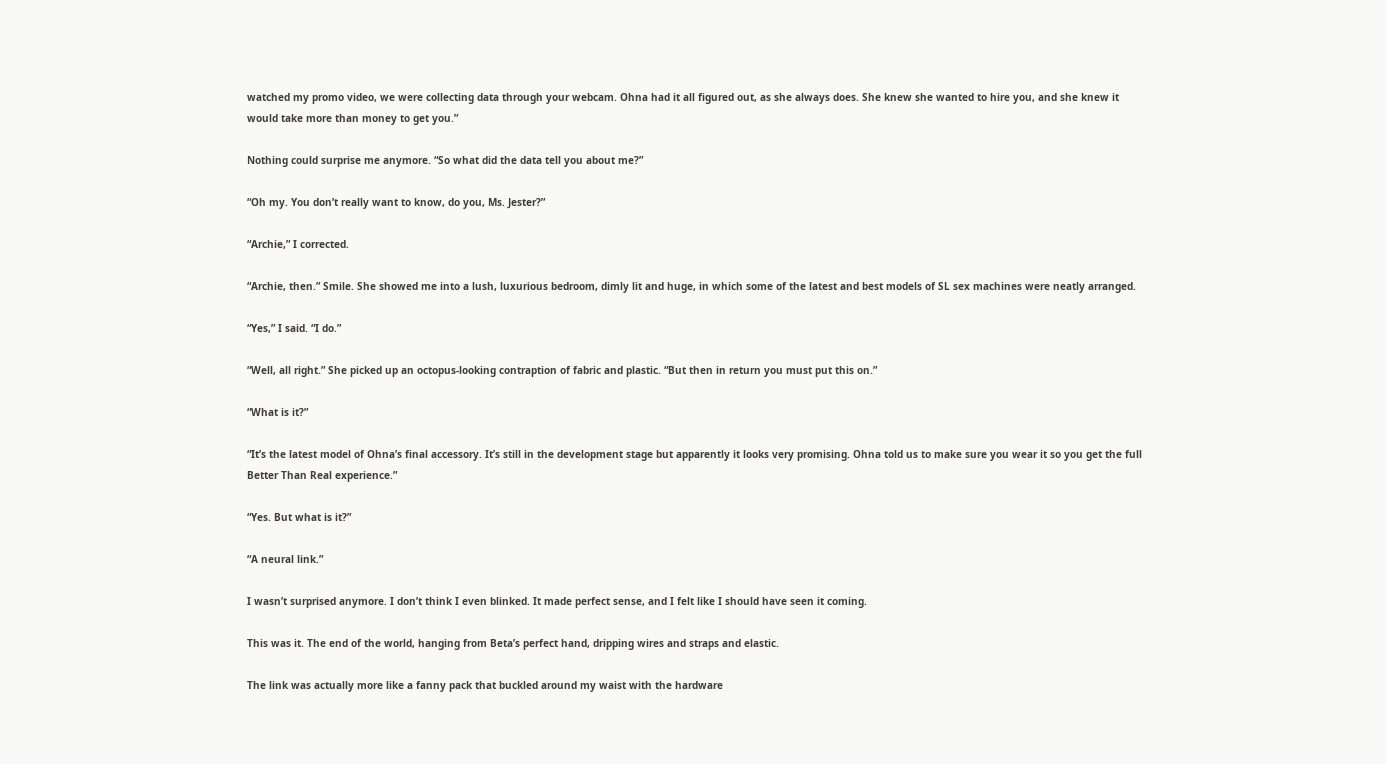watched my promo video, we were collecting data through your webcam. Ohna had it all figured out, as she always does. She knew she wanted to hire you, and she knew it would take more than money to get you.”

Nothing could surprise me anymore. “So what did the data tell you about me?”

“Oh my. You don’t really want to know, do you, Ms. Jester?”

“Archie,” I corrected.

“Archie, then.” Smile. She showed me into a lush, luxurious bedroom, dimly lit and huge, in which some of the latest and best models of SL sex machines were neatly arranged.

“Yes,” I said. “I do.”

“Well, all right.” She picked up an octopus-looking contraption of fabric and plastic. “But then in return you must put this on.”

“What is it?”

“It’s the latest model of Ohna’s final accessory. It’s still in the development stage but apparently it looks very promising. Ohna told us to make sure you wear it so you get the full Better Than Real experience.”

“Yes. But what is it?”

“A neural link.”

I wasn’t surprised anymore. I don’t think I even blinked. It made perfect sense, and I felt like I should have seen it coming.

This was it. The end of the world, hanging from Beta’s perfect hand, dripping wires and straps and elastic.

The link was actually more like a fanny pack that buckled around my waist with the hardware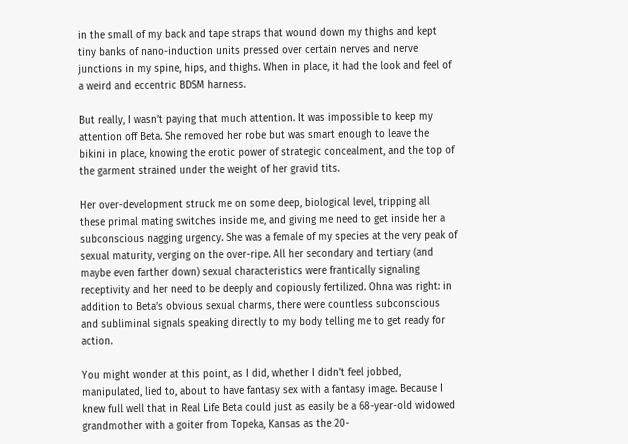in the small of my back and tape straps that wound down my thighs and kept tiny banks of nano-induction units pressed over certain nerves and nerve junctions in my spine, hips, and thighs. When in place, it had the look and feel of a weird and eccentric BDSM harness.

But really, I wasn’t paying that much attention. It was impossible to keep my attention off Beta. She removed her robe but was smart enough to leave the bikini in place, knowing the erotic power of strategic concealment, and the top of the garment strained under the weight of her gravid tits.

Her over-development struck me on some deep, biological level, tripping all these primal mating switches inside me, and giving me need to get inside her a subconscious nagging urgency. She was a female of my species at the very peak of sexual maturity, verging on the over-ripe. All her secondary and tertiary (and maybe even farther down) sexual characteristics were frantically signaling receptivity and her need to be deeply and copiously fertilized. Ohna was right: in addition to Beta’s obvious sexual charms, there were countless subconscious and subliminal signals speaking directly to my body telling me to get ready for action.

You might wonder at this point, as I did, whether I didn’t feel jobbed, manipulated, lied to, about to have fantasy sex with a fantasy image. Because I knew full well that in Real Life Beta could just as easily be a 68-year-old widowed grandmother with a goiter from Topeka, Kansas as the 20-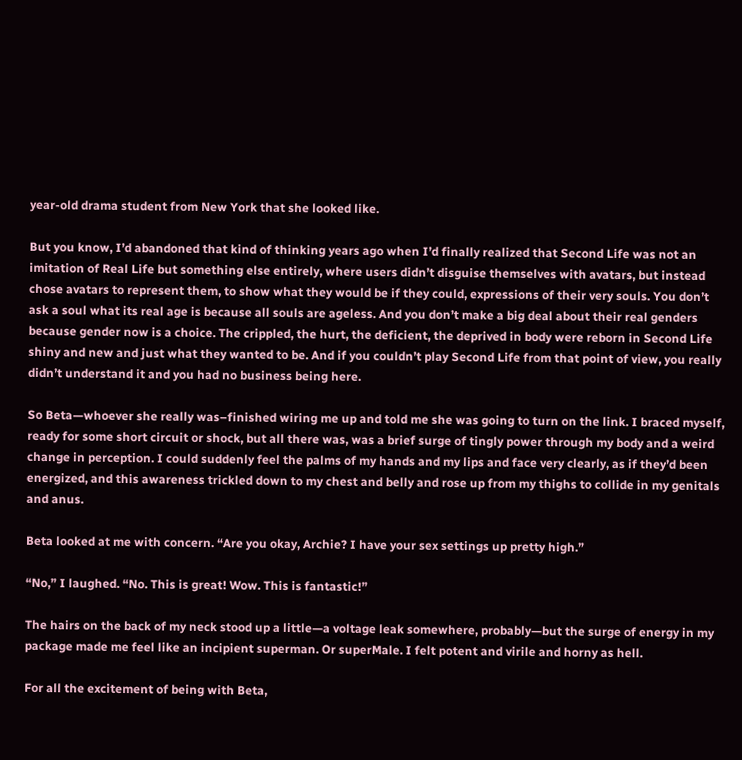year-old drama student from New York that she looked like.

But you know, I’d abandoned that kind of thinking years ago when I’d finally realized that Second Life was not an imitation of Real Life but something else entirely, where users didn’t disguise themselves with avatars, but instead chose avatars to represent them, to show what they would be if they could, expressions of their very souls. You don’t ask a soul what its real age is because all souls are ageless. And you don’t make a big deal about their real genders because gender now is a choice. The crippled, the hurt, the deficient, the deprived in body were reborn in Second Life shiny and new and just what they wanted to be. And if you couldn’t play Second Life from that point of view, you really didn’t understand it and you had no business being here.

So Beta—whoever she really was–finished wiring me up and told me she was going to turn on the link. I braced myself, ready for some short circuit or shock, but all there was, was a brief surge of tingly power through my body and a weird change in perception. I could suddenly feel the palms of my hands and my lips and face very clearly, as if they’d been energized, and this awareness trickled down to my chest and belly and rose up from my thighs to collide in my genitals and anus.

Beta looked at me with concern. “Are you okay, Archie? I have your sex settings up pretty high.”

“No,” I laughed. “No. This is great! Wow. This is fantastic!”

The hairs on the back of my neck stood up a little—a voltage leak somewhere, probably—but the surge of energy in my package made me feel like an incipient superman. Or superMale. I felt potent and virile and horny as hell.

For all the excitement of being with Beta,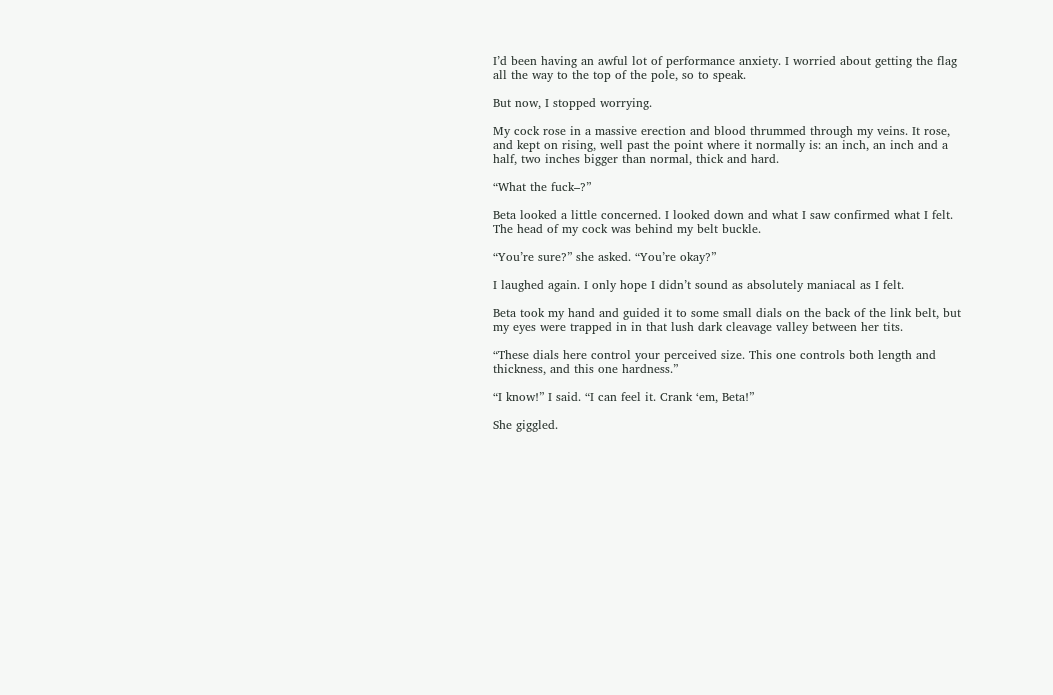I’d been having an awful lot of performance anxiety. I worried about getting the flag all the way to the top of the pole, so to speak.

But now, I stopped worrying.

My cock rose in a massive erection and blood thrummed through my veins. It rose, and kept on rising, well past the point where it normally is: an inch, an inch and a half, two inches bigger than normal, thick and hard.

“What the fuck–?”

Beta looked a little concerned. I looked down and what I saw confirmed what I felt. The head of my cock was behind my belt buckle.

“You’re sure?” she asked. “You’re okay?”

I laughed again. I only hope I didn’t sound as absolutely maniacal as I felt.

Beta took my hand and guided it to some small dials on the back of the link belt, but my eyes were trapped in in that lush dark cleavage valley between her tits.

“These dials here control your perceived size. This one controls both length and thickness, and this one hardness.”

“I know!” I said. “I can feel it. Crank ‘em, Beta!”

She giggled.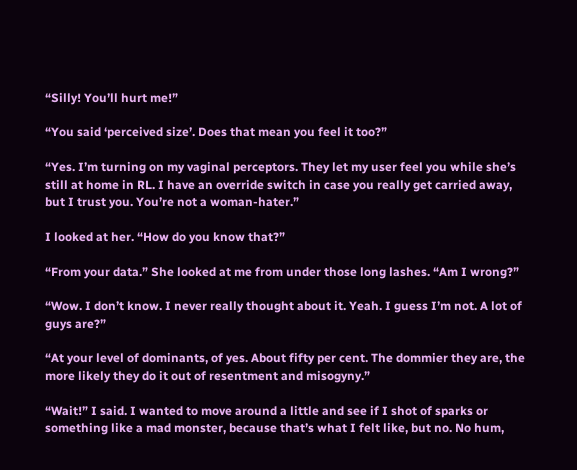“Silly! You’ll hurt me!”

“You said ‘perceived size’. Does that mean you feel it too?”

“Yes. I’m turning on my vaginal perceptors. They let my user feel you while she’s still at home in RL. I have an override switch in case you really get carried away, but I trust you. You’re not a woman-hater.”

I looked at her. “How do you know that?”

“From your data.” She looked at me from under those long lashes. “Am I wrong?”

“Wow. I don’t know. I never really thought about it. Yeah. I guess I’m not. A lot of guys are?”

“At your level of dominants, of yes. About fifty per cent. The dommier they are, the more likely they do it out of resentment and misogyny.”

“Wait!” I said. I wanted to move around a little and see if I shot of sparks or something like a mad monster, because that’s what I felt like, but no. No hum,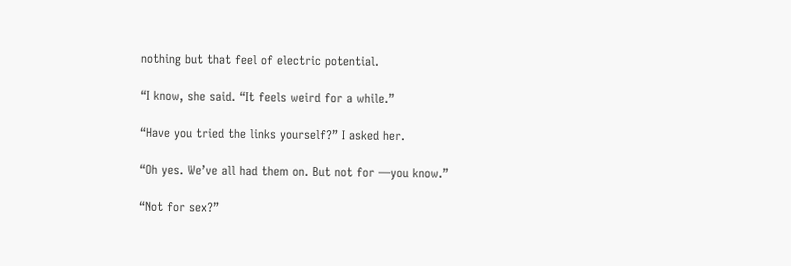nothing but that feel of electric potential.

“I know, she said. “It feels weird for a while.”

“Have you tried the links yourself?” I asked her.

“Oh yes. We’ve all had them on. But not for —you know.”

“Not for sex?”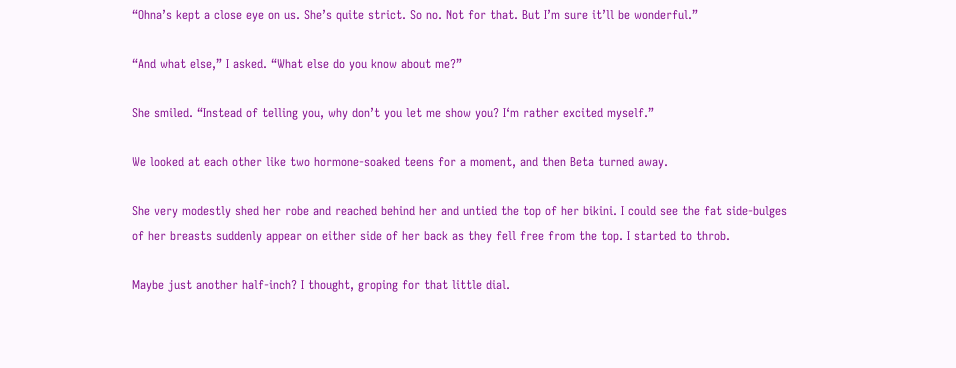“Ohna’s kept a close eye on us. She’s quite strict. So no. Not for that. But I’m sure it’ll be wonderful.”

“And what else,” I asked. “What else do you know about me?”

She smiled. “Instead of telling you, why don’t you let me show you? I‘m rather excited myself.”

We looked at each other like two hormone-soaked teens for a moment, and then Beta turned away.

She very modestly shed her robe and reached behind her and untied the top of her bikini. I could see the fat side-bulges of her breasts suddenly appear on either side of her back as they fell free from the top. I started to throb.

Maybe just another half-inch? I thought, groping for that little dial.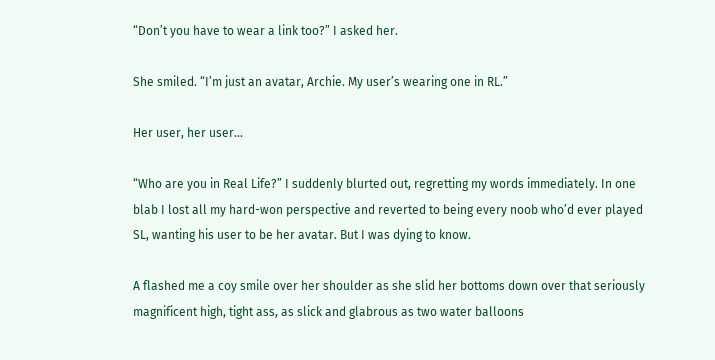“Don’t you have to wear a link too?” I asked her.

She smiled. “I’m just an avatar, Archie. My user’s wearing one in RL.”

Her user, her user…

“Who are you in Real Life?” I suddenly blurted out, regretting my words immediately. In one blab I lost all my hard-won perspective and reverted to being every noob who’d ever played SL, wanting his user to be her avatar. But I was dying to know.

A flashed me a coy smile over her shoulder as she slid her bottoms down over that seriously  magnificent high, tight ass, as slick and glabrous as two water balloons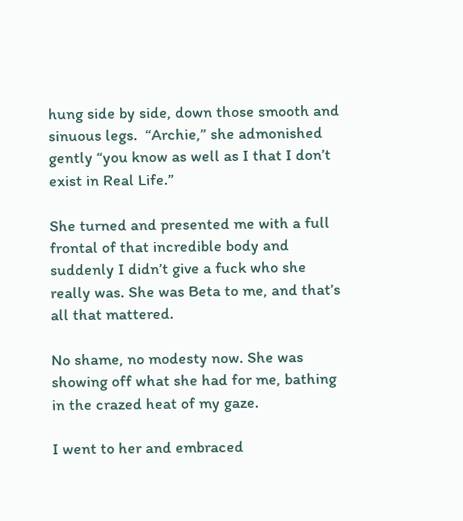hung side by side, down those smooth and sinuous legs.  “Archie,” she admonished gently “you know as well as I that I don’t exist in Real Life.”

She turned and presented me with a full frontal of that incredible body and suddenly I didn’t give a fuck who she really was. She was Beta to me, and that’s all that mattered.

No shame, no modesty now. She was showing off what she had for me, bathing in the crazed heat of my gaze.

I went to her and embraced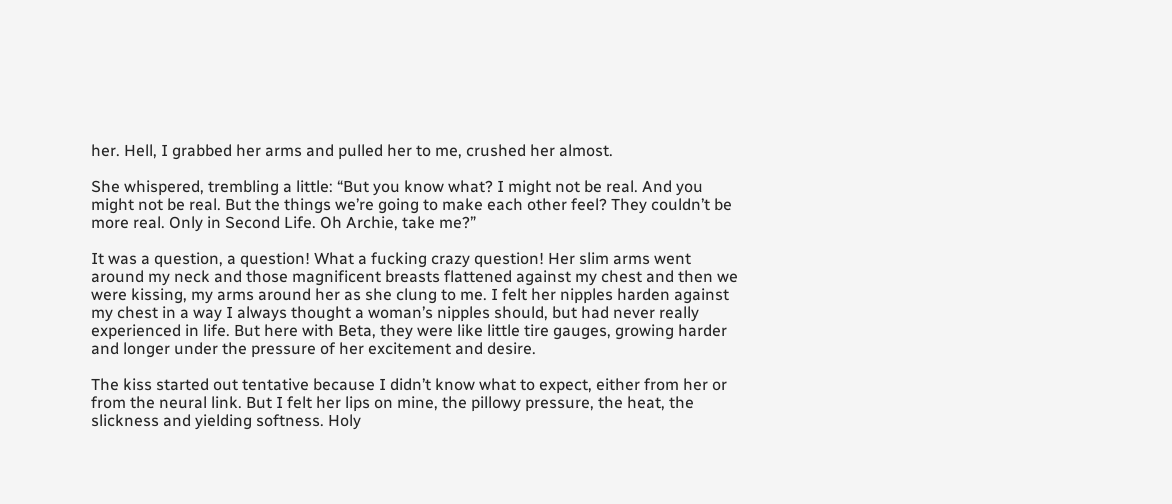her. Hell, I grabbed her arms and pulled her to me, crushed her almost.

She whispered, trembling a little: “But you know what? I might not be real. And you might not be real. But the things we’re going to make each other feel? They couldn’t be more real. Only in Second Life. Oh Archie, take me?”

It was a question, a question! What a fucking crazy question! Her slim arms went around my neck and those magnificent breasts flattened against my chest and then we were kissing, my arms around her as she clung to me. I felt her nipples harden against my chest in a way I always thought a woman’s nipples should, but had never really experienced in life. But here with Beta, they were like little tire gauges, growing harder and longer under the pressure of her excitement and desire.

The kiss started out tentative because I didn’t know what to expect, either from her or from the neural link. But I felt her lips on mine, the pillowy pressure, the heat, the slickness and yielding softness. Holy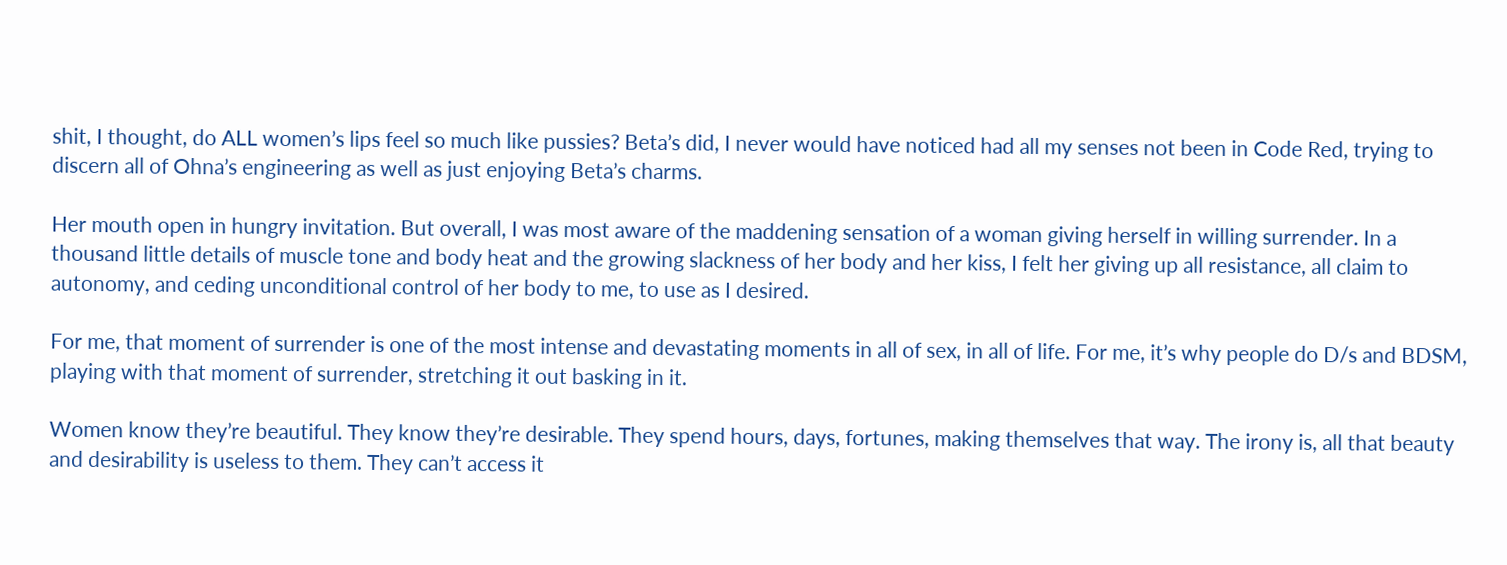shit, I thought, do ALL women’s lips feel so much like pussies? Beta’s did, I never would have noticed had all my senses not been in Code Red, trying to discern all of Ohna’s engineering as well as just enjoying Beta’s charms.

Her mouth open in hungry invitation. But overall, I was most aware of the maddening sensation of a woman giving herself in willing surrender. In a thousand little details of muscle tone and body heat and the growing slackness of her body and her kiss, I felt her giving up all resistance, all claim to autonomy, and ceding unconditional control of her body to me, to use as I desired.

For me, that moment of surrender is one of the most intense and devastating moments in all of sex, in all of life. For me, it’s why people do D/s and BDSM, playing with that moment of surrender, stretching it out basking in it.

Women know they’re beautiful. They know they’re desirable. They spend hours, days, fortunes, making themselves that way. The irony is, all that beauty and desirability is useless to them. They can’t access it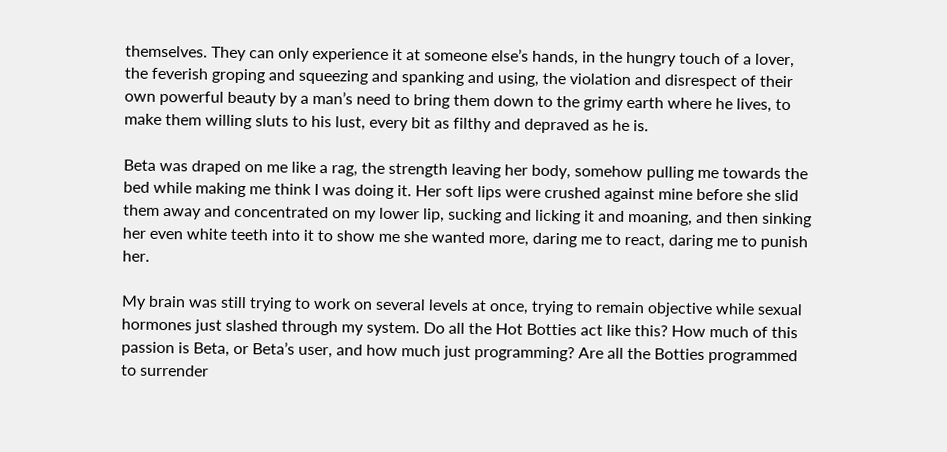themselves. They can only experience it at someone else’s hands, in the hungry touch of a lover, the feverish groping and squeezing and spanking and using, the violation and disrespect of their own powerful beauty by a man’s need to bring them down to the grimy earth where he lives, to make them willing sluts to his lust, every bit as filthy and depraved as he is.

Beta was draped on me like a rag, the strength leaving her body, somehow pulling me towards the bed while making me think I was doing it. Her soft lips were crushed against mine before she slid them away and concentrated on my lower lip, sucking and licking it and moaning, and then sinking her even white teeth into it to show me she wanted more, daring me to react, daring me to punish her.

My brain was still trying to work on several levels at once, trying to remain objective while sexual hormones just slashed through my system. Do all the Hot Botties act like this? How much of this passion is Beta, or Beta’s user, and how much just programming? Are all the Botties programmed to surrender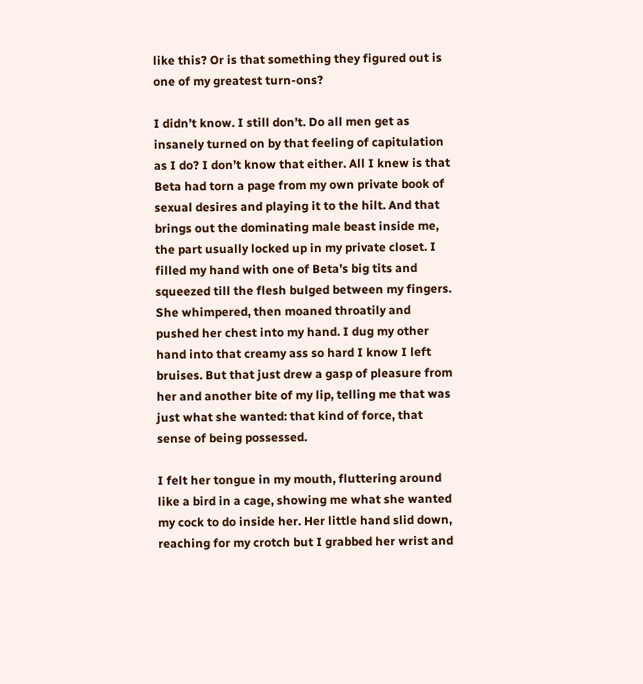like this? Or is that something they figured out is one of my greatest turn-ons?

I didn’t know. I still don’t. Do all men get as insanely turned on by that feeling of capitulation as I do? I don’t know that either. All I knew is that Beta had torn a page from my own private book of sexual desires and playing it to the hilt. And that brings out the dominating male beast inside me, the part usually locked up in my private closet. I filled my hand with one of Beta’s big tits and squeezed till the flesh bulged between my fingers. She whimpered, then moaned throatily and pushed her chest into my hand. I dug my other hand into that creamy ass so hard I know I left bruises. But that just drew a gasp of pleasure from her and another bite of my lip, telling me that was just what she wanted: that kind of force, that sense of being possessed.

I felt her tongue in my mouth, fluttering around like a bird in a cage, showing me what she wanted my cock to do inside her. Her little hand slid down, reaching for my crotch but I grabbed her wrist and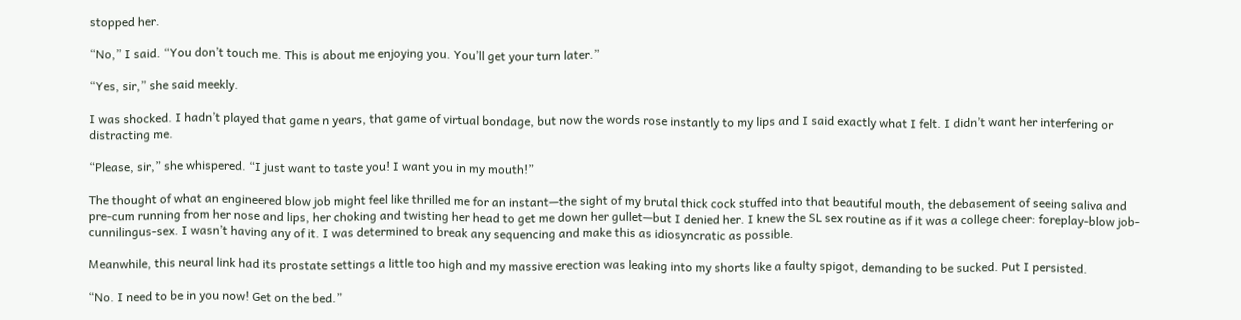stopped her.

“No,” I said. “You don’t touch me. This is about me enjoying you. You’ll get your turn later.”

“Yes, sir,” she said meekly.

I was shocked. I hadn’t played that game n years, that game of virtual bondage, but now the words rose instantly to my lips and I said exactly what I felt. I didn’t want her interfering or distracting me.

“Please, sir,” she whispered. “I just want to taste you! I want you in my mouth!”

The thought of what an engineered blow job might feel like thrilled me for an instant—the sight of my brutal thick cock stuffed into that beautiful mouth, the debasement of seeing saliva and pre-cum running from her nose and lips, her choking and twisting her head to get me down her gullet—but I denied her. I knew the SL sex routine as if it was a college cheer: foreplay-blow job-cunnilingus-sex. I wasn’t having any of it. I was determined to break any sequencing and make this as idiosyncratic as possible.

Meanwhile, this neural link had its prostate settings a little too high and my massive erection was leaking into my shorts like a faulty spigot, demanding to be sucked. Put I persisted.

“No. I need to be in you now! Get on the bed.”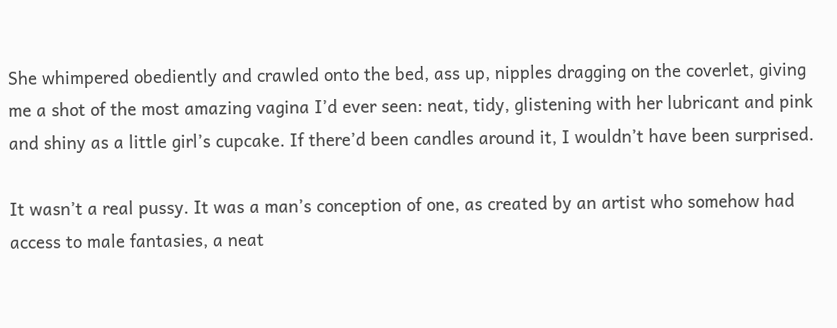She whimpered obediently and crawled onto the bed, ass up, nipples dragging on the coverlet, giving me a shot of the most amazing vagina I’d ever seen: neat, tidy, glistening with her lubricant and pink and shiny as a little girl’s cupcake. If there’d been candles around it, I wouldn’t have been surprised.

It wasn’t a real pussy. It was a man’s conception of one, as created by an artist who somehow had access to male fantasies, a neat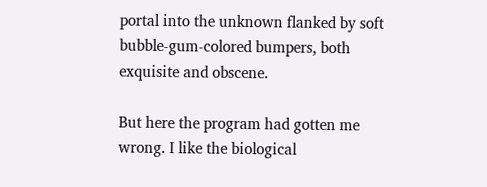portal into the unknown flanked by soft bubble-gum-colored bumpers, both exquisite and obscene.

But here the program had gotten me wrong. I like the biological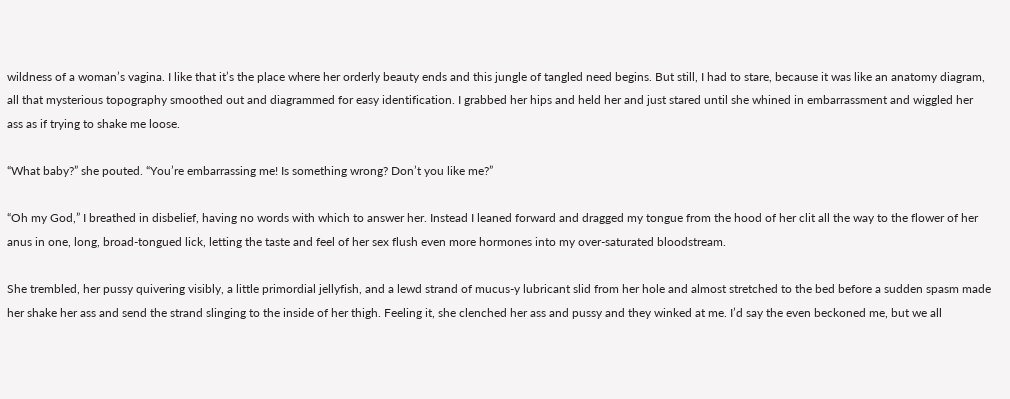wildness of a woman’s vagina. I like that it’s the place where her orderly beauty ends and this jungle of tangled need begins. But still, I had to stare, because it was like an anatomy diagram, all that mysterious topography smoothed out and diagrammed for easy identification. I grabbed her hips and held her and just stared until she whined in embarrassment and wiggled her ass as if trying to shake me loose.

“What baby?” she pouted. “You’re embarrassing me! Is something wrong? Don’t you like me?”

“Oh my God,” I breathed in disbelief, having no words with which to answer her. Instead I leaned forward and dragged my tongue from the hood of her clit all the way to the flower of her anus in one, long, broad-tongued lick, letting the taste and feel of her sex flush even more hormones into my over-saturated bloodstream.

She trembled, her pussy quivering visibly, a little primordial jellyfish, and a lewd strand of mucus-y lubricant slid from her hole and almost stretched to the bed before a sudden spasm made her shake her ass and send the strand slinging to the inside of her thigh. Feeling it, she clenched her ass and pussy and they winked at me. I’d say the even beckoned me, but we all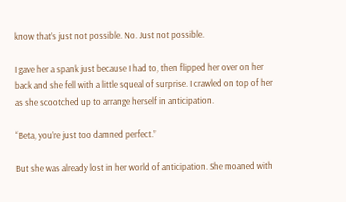know that’s just not possible. No. Just not possible.

I gave her a spank just because I had to, then flipped her over on her back and she fell with a little squeal of surprise. I crawled on top of her as she scootched up to arrange herself in anticipation.

“Beta, you’re just too damned perfect.”

But she was already lost in her world of anticipation. She moaned with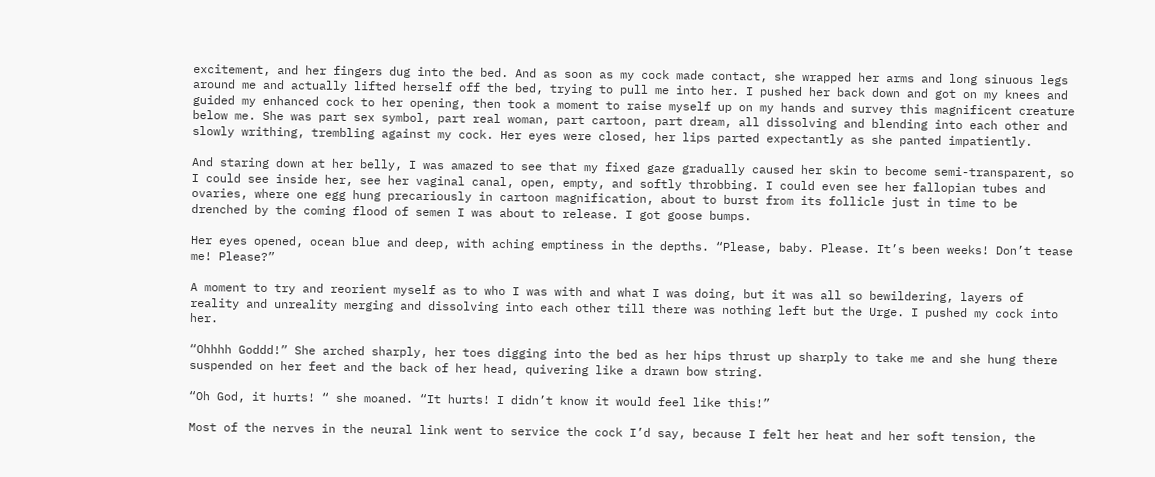excitement, and her fingers dug into the bed. And as soon as my cock made contact, she wrapped her arms and long sinuous legs around me and actually lifted herself off the bed, trying to pull me into her. I pushed her back down and got on my knees and guided my enhanced cock to her opening, then took a moment to raise myself up on my hands and survey this magnificent creature below me. She was part sex symbol, part real woman, part cartoon, part dream, all dissolving and blending into each other and slowly writhing, trembling against my cock. Her eyes were closed, her lips parted expectantly as she panted impatiently.

And staring down at her belly, I was amazed to see that my fixed gaze gradually caused her skin to become semi-transparent, so I could see inside her, see her vaginal canal, open, empty, and softly throbbing. I could even see her fallopian tubes and ovaries, where one egg hung precariously in cartoon magnification, about to burst from its follicle just in time to be drenched by the coming flood of semen I was about to release. I got goose bumps.

Her eyes opened, ocean blue and deep, with aching emptiness in the depths. “Please, baby. Please. It’s been weeks! Don’t tease me! Please?”

A moment to try and reorient myself as to who I was with and what I was doing, but it was all so bewildering, layers of reality and unreality merging and dissolving into each other till there was nothing left but the Urge. I pushed my cock into her.

“Ohhhh Goddd!” She arched sharply, her toes digging into the bed as her hips thrust up sharply to take me and she hung there suspended on her feet and the back of her head, quivering like a drawn bow string.

“Oh God, it hurts! “ she moaned. “It hurts! I didn’t know it would feel like this!”

Most of the nerves in the neural link went to service the cock I’d say, because I felt her heat and her soft tension, the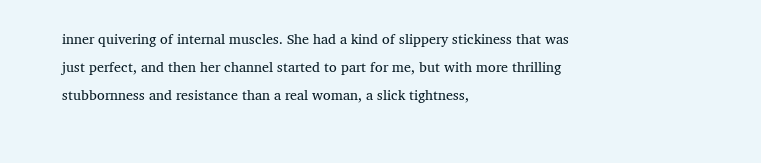inner quivering of internal muscles. She had a kind of slippery stickiness that was just perfect, and then her channel started to part for me, but with more thrilling stubbornness and resistance than a real woman, a slick tightness,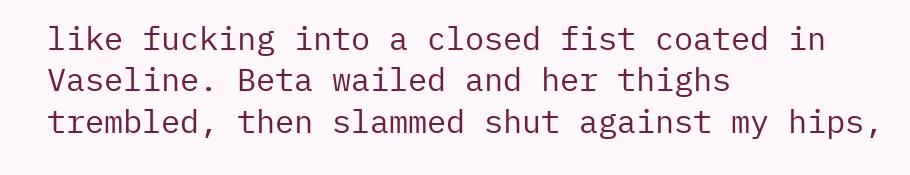like fucking into a closed fist coated in Vaseline. Beta wailed and her thighs trembled, then slammed shut against my hips,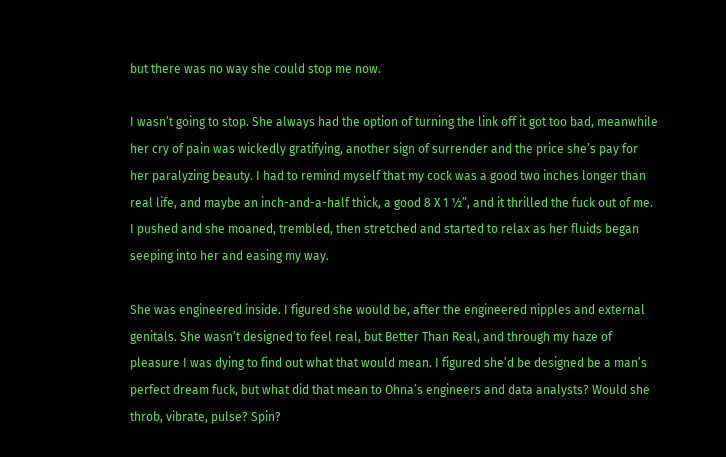but there was no way she could stop me now.

I wasn’t going to stop. She always had the option of turning the link off it got too bad, meanwhile her cry of pain was wickedly gratifying, another sign of surrender and the price she’s pay for her paralyzing beauty. I had to remind myself that my cock was a good two inches longer than real life, and maybe an inch-and-a-half thick, a good 8 X 1 ½”, and it thrilled the fuck out of me. I pushed and she moaned, trembled, then stretched and started to relax as her fluids began seeping into her and easing my way.

She was engineered inside. I figured she would be, after the engineered nipples and external genitals. She wasn’t designed to feel real, but Better Than Real, and through my haze of pleasure I was dying to find out what that would mean. I figured she’d be designed be a man’s perfect dream fuck, but what did that mean to Ohna’s engineers and data analysts? Would she throb, vibrate, pulse? Spin?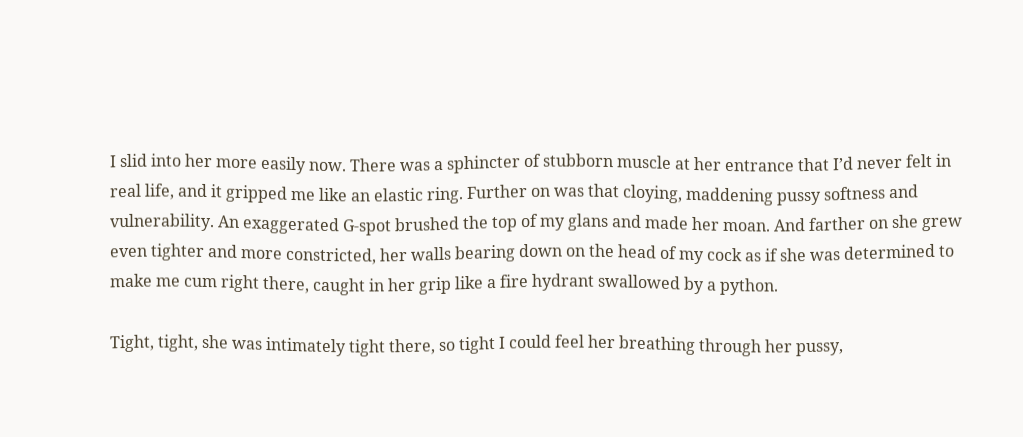I slid into her more easily now. There was a sphincter of stubborn muscle at her entrance that I’d never felt in real life, and it gripped me like an elastic ring. Further on was that cloying, maddening pussy softness and vulnerability. An exaggerated G-spot brushed the top of my glans and made her moan. And farther on she grew even tighter and more constricted, her walls bearing down on the head of my cock as if she was determined to make me cum right there, caught in her grip like a fire hydrant swallowed by a python.

Tight, tight, she was intimately tight there, so tight I could feel her breathing through her pussy,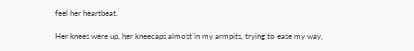feel her heartbeat.

Her knees were up, her kneecaps almost in my armpits, trying to ease my way,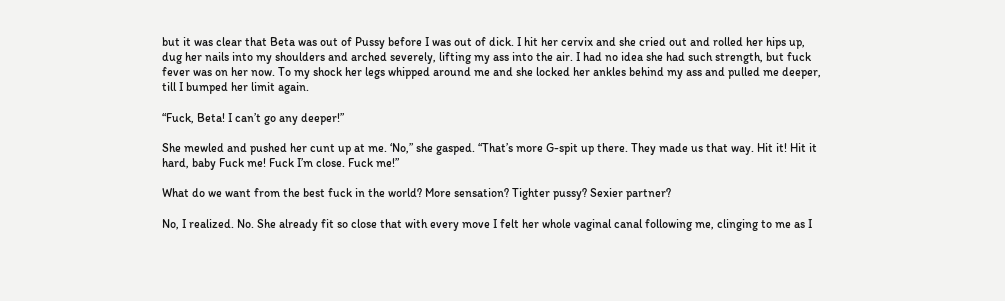but it was clear that Beta was out of Pussy before I was out of dick. I hit her cervix and she cried out and rolled her hips up, dug her nails into my shoulders and arched severely, lifting my ass into the air. I had no idea she had such strength, but fuck fever was on her now. To my shock her legs whipped around me and she locked her ankles behind my ass and pulled me deeper, till I bumped her limit again.

“Fuck, Beta! I can’t go any deeper!”

She mewled and pushed her cunt up at me. ‘No,” she gasped. “That’s more G-spit up there. They made us that way. Hit it! Hit it hard, baby Fuck me! Fuck I’m close. Fuck me!”

What do we want from the best fuck in the world? More sensation? Tighter pussy? Sexier partner?

No, I realized. No. She already fit so close that with every move I felt her whole vaginal canal following me, clinging to me as I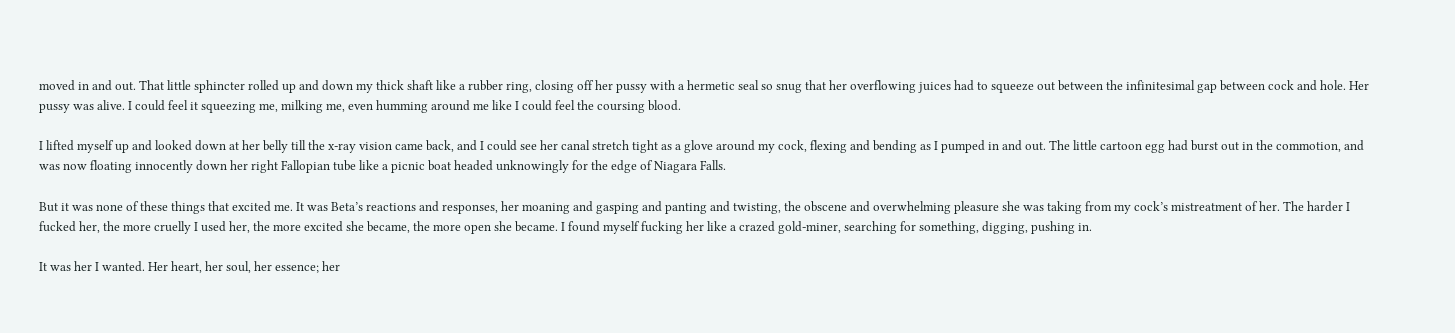moved in and out. That little sphincter rolled up and down my thick shaft like a rubber ring, closing off her pussy with a hermetic seal so snug that her overflowing juices had to squeeze out between the infinitesimal gap between cock and hole. Her pussy was alive. I could feel it squeezing me, milking me, even humming around me like I could feel the coursing blood.

I lifted myself up and looked down at her belly till the x-ray vision came back, and I could see her canal stretch tight as a glove around my cock, flexing and bending as I pumped in and out. The little cartoon egg had burst out in the commotion, and was now floating innocently down her right Fallopian tube like a picnic boat headed unknowingly for the edge of Niagara Falls.

But it was none of these things that excited me. It was Beta’s reactions and responses, her moaning and gasping and panting and twisting, the obscene and overwhelming pleasure she was taking from my cock’s mistreatment of her. The harder I fucked her, the more cruelly I used her, the more excited she became, the more open she became. I found myself fucking her like a crazed gold-miner, searching for something, digging, pushing in.

It was her I wanted. Her heart, her soul, her essence; her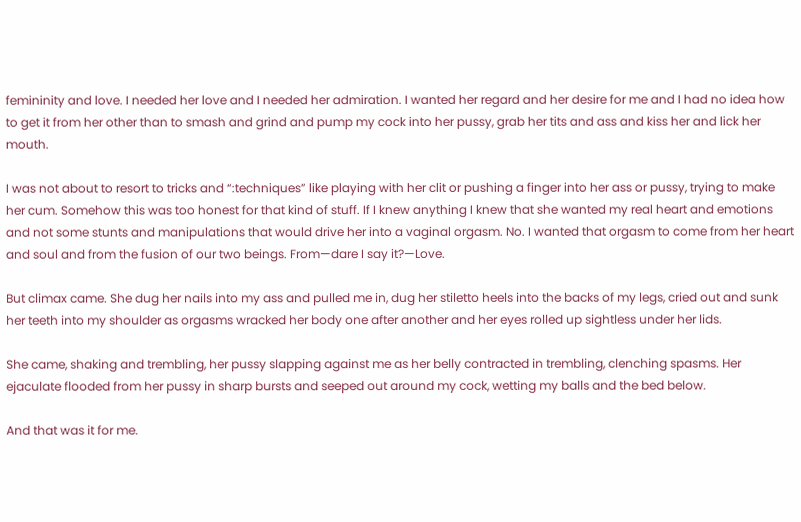femininity and love. I needed her love and I needed her admiration. I wanted her regard and her desire for me and I had no idea how to get it from her other than to smash and grind and pump my cock into her pussy, grab her tits and ass and kiss her and lick her mouth.

I was not about to resort to tricks and “:techniques” like playing with her clit or pushing a finger into her ass or pussy, trying to make her cum. Somehow this was too honest for that kind of stuff. If I knew anything I knew that she wanted my real heart and emotions and not some stunts and manipulations that would drive her into a vaginal orgasm. No. I wanted that orgasm to come from her heart and soul and from the fusion of our two beings. From—dare I say it?—Love.

But climax came. She dug her nails into my ass and pulled me in, dug her stiletto heels into the backs of my legs, cried out and sunk her teeth into my shoulder as orgasms wracked her body one after another and her eyes rolled up sightless under her lids.

She came, shaking and trembling, her pussy slapping against me as her belly contracted in trembling, clenching spasms. Her ejaculate flooded from her pussy in sharp bursts and seeped out around my cock, wetting my balls and the bed below.

And that was it for me.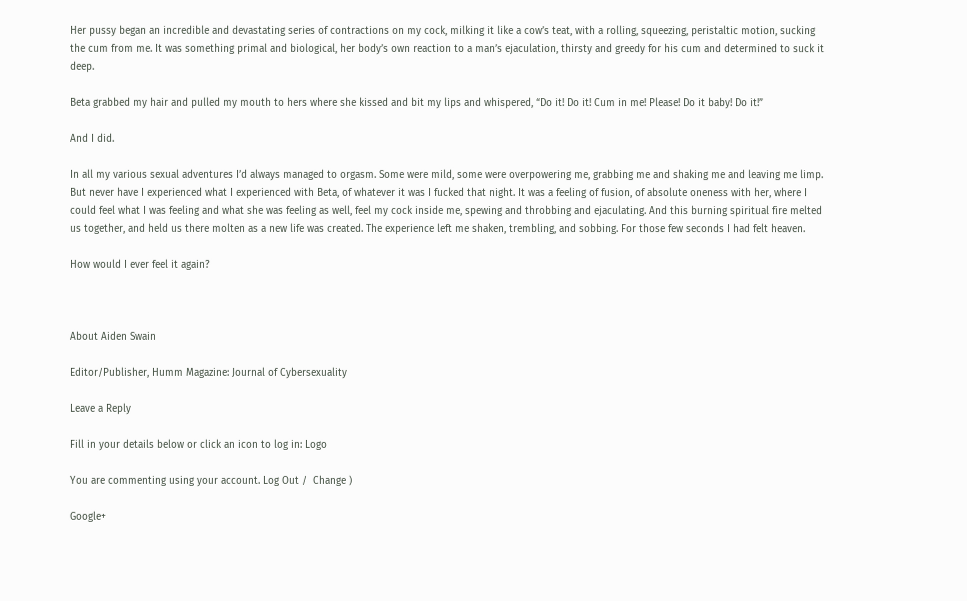Her pussy began an incredible and devastating series of contractions on my cock, milking it like a cow’s teat, with a rolling, squeezing, peristaltic motion, sucking the cum from me. It was something primal and biological, her body’s own reaction to a man’s ejaculation, thirsty and greedy for his cum and determined to suck it deep.

Beta grabbed my hair and pulled my mouth to hers where she kissed and bit my lips and whispered, “Do it! Do it! Cum in me! Please! Do it baby! Do it!”

And I did.

In all my various sexual adventures I’d always managed to orgasm. Some were mild, some were overpowering me, grabbing me and shaking me and leaving me limp. But never have I experienced what I experienced with Beta, of whatever it was I fucked that night. It was a feeling of fusion, of absolute oneness with her, where I could feel what I was feeling and what she was feeling as well, feel my cock inside me, spewing and throbbing and ejaculating. And this burning spiritual fire melted us together, and held us there molten as a new life was created. The experience left me shaken, trembling, and sobbing. For those few seconds I had felt heaven.

How would I ever feel it again?



About Aiden Swain

Editor/Publisher, Humm Magazine: Journal of Cybersexuality

Leave a Reply

Fill in your details below or click an icon to log in: Logo

You are commenting using your account. Log Out /  Change )

Google+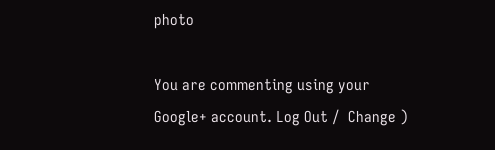photo

You are commenting using your Google+ account. Log Out /  Change )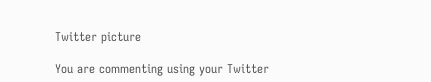Twitter picture

You are commenting using your Twitter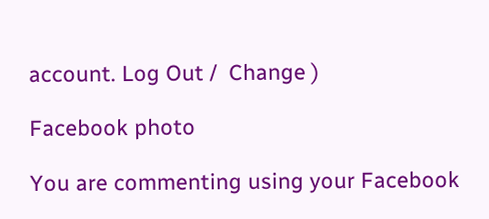account. Log Out /  Change )

Facebook photo

You are commenting using your Facebook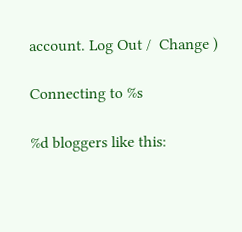account. Log Out /  Change )

Connecting to %s

%d bloggers like this: